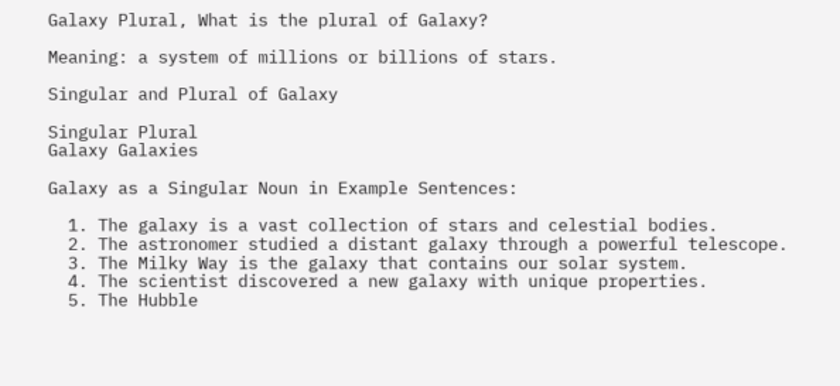Galaxy Plural, What is the plural of Galaxy?

Meaning: a system of millions or billions of stars.

Singular and Plural of Galaxy

Singular Plural
Galaxy Galaxies

Galaxy as a Singular Noun in Example Sentences:

  1. The galaxy is a vast collection of stars and celestial bodies.
  2. The astronomer studied a distant galaxy through a powerful telescope.
  3. The Milky Way is the galaxy that contains our solar system.
  4. The scientist discovered a new galaxy with unique properties.
  5. The Hubble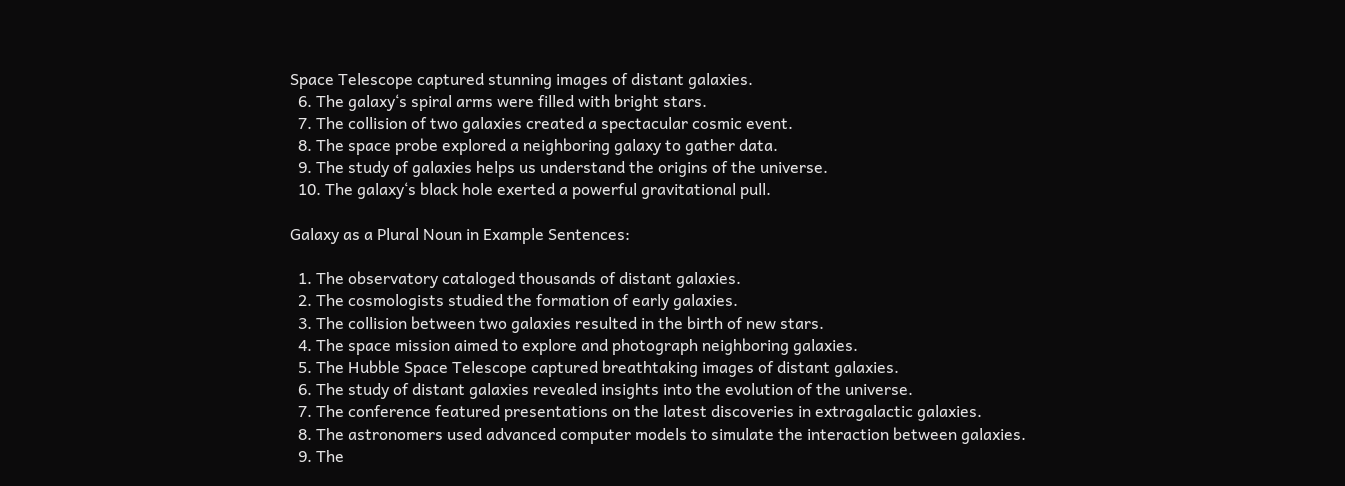Space Telescope captured stunning images of distant galaxies.
  6. The galaxy‘s spiral arms were filled with bright stars.
  7. The collision of two galaxies created a spectacular cosmic event.
  8. The space probe explored a neighboring galaxy to gather data.
  9. The study of galaxies helps us understand the origins of the universe.
  10. The galaxy‘s black hole exerted a powerful gravitational pull.

Galaxy as a Plural Noun in Example Sentences:

  1. The observatory cataloged thousands of distant galaxies.
  2. The cosmologists studied the formation of early galaxies.
  3. The collision between two galaxies resulted in the birth of new stars.
  4. The space mission aimed to explore and photograph neighboring galaxies.
  5. The Hubble Space Telescope captured breathtaking images of distant galaxies.
  6. The study of distant galaxies revealed insights into the evolution of the universe.
  7. The conference featured presentations on the latest discoveries in extragalactic galaxies.
  8. The astronomers used advanced computer models to simulate the interaction between galaxies.
  9. The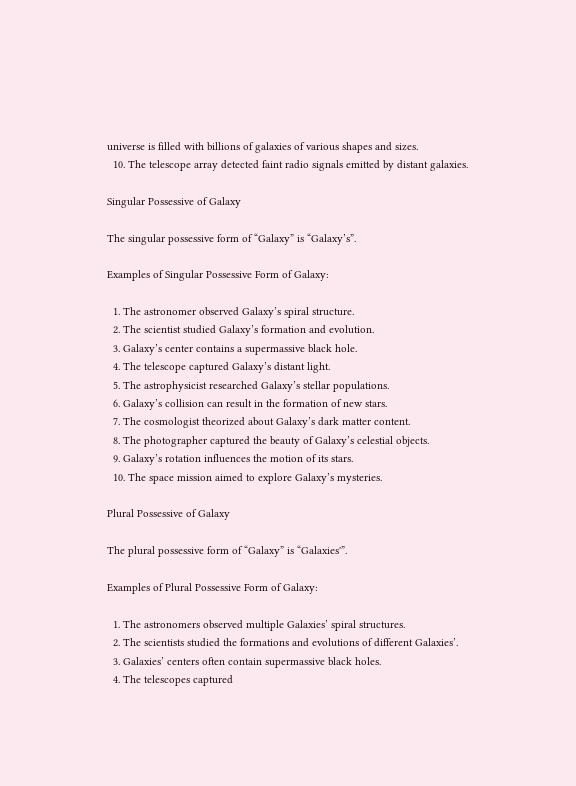universe is filled with billions of galaxies of various shapes and sizes.
  10. The telescope array detected faint radio signals emitted by distant galaxies.

Singular Possessive of Galaxy

The singular possessive form of “Galaxy” is “Galaxy’s”.

Examples of Singular Possessive Form of Galaxy:

  1. The astronomer observed Galaxy’s spiral structure.
  2. The scientist studied Galaxy’s formation and evolution.
  3. Galaxy’s center contains a supermassive black hole.
  4. The telescope captured Galaxy’s distant light.
  5. The astrophysicist researched Galaxy’s stellar populations.
  6. Galaxy’s collision can result in the formation of new stars.
  7. The cosmologist theorized about Galaxy’s dark matter content.
  8. The photographer captured the beauty of Galaxy’s celestial objects.
  9. Galaxy’s rotation influences the motion of its stars.
  10. The space mission aimed to explore Galaxy’s mysteries.

Plural Possessive of Galaxy

The plural possessive form of “Galaxy” is “Galaxies'”.

Examples of Plural Possessive Form of Galaxy:

  1. The astronomers observed multiple Galaxies’ spiral structures.
  2. The scientists studied the formations and evolutions of different Galaxies’.
  3. Galaxies’ centers often contain supermassive black holes.
  4. The telescopes captured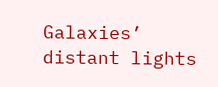Galaxies’ distant lights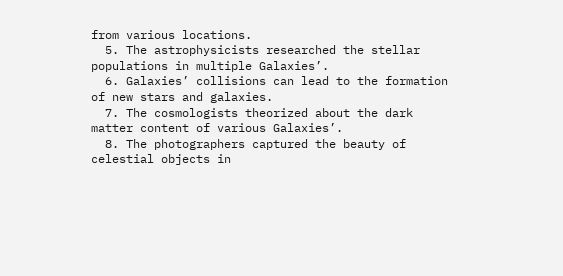from various locations.
  5. The astrophysicists researched the stellar populations in multiple Galaxies’.
  6. Galaxies’ collisions can lead to the formation of new stars and galaxies.
  7. The cosmologists theorized about the dark matter content of various Galaxies’.
  8. The photographers captured the beauty of celestial objects in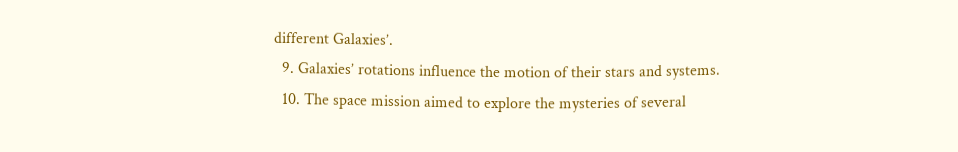different Galaxies’.
  9. Galaxies’ rotations influence the motion of their stars and systems.
  10. The space mission aimed to explore the mysteries of several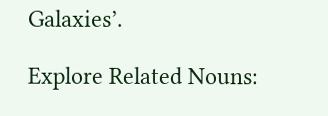Galaxies’.

Explore Related Nouns: